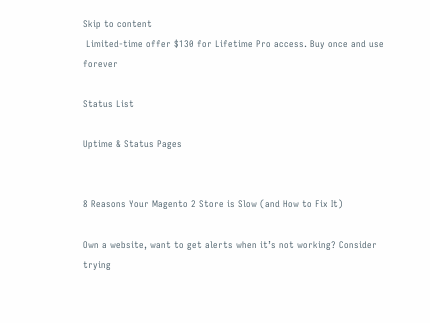Skip to content
 Limited-time offer $130 for Lifetime Pro access. Buy once and use forever

Status List

Uptime & Status Pages


8 Reasons Your Magento 2 Store is Slow (and How to Fix It)

Own a website, want to get alerts when it’s not working? Consider trying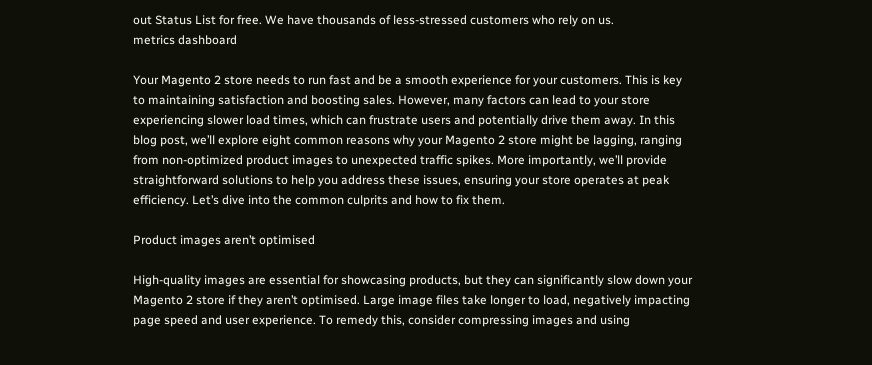out Status List for free. We have thousands of less-stressed customers who rely on us.
metrics dashboard

Your Magento 2 store needs to run fast and be a smooth experience for your customers. This is key to maintaining satisfaction and boosting sales. However, many factors can lead to your store experiencing slower load times, which can frustrate users and potentially drive them away. In this blog post, we’ll explore eight common reasons why your Magento 2 store might be lagging, ranging from non-optimized product images to unexpected traffic spikes. More importantly, we’ll provide straightforward solutions to help you address these issues, ensuring your store operates at peak efficiency. Let’s dive into the common culprits and how to fix them.

Product images aren’t optimised

High-quality images are essential for showcasing products, but they can significantly slow down your Magento 2 store if they aren’t optimised. Large image files take longer to load, negatively impacting page speed and user experience. To remedy this, consider compressing images and using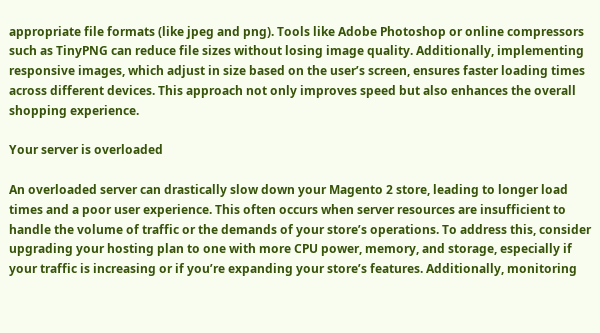appropriate file formats (like jpeg and png). Tools like Adobe Photoshop or online compressors such as TinyPNG can reduce file sizes without losing image quality. Additionally, implementing responsive images, which adjust in size based on the user’s screen, ensures faster loading times across different devices. This approach not only improves speed but also enhances the overall shopping experience.

Your server is overloaded

An overloaded server can drastically slow down your Magento 2 store, leading to longer load times and a poor user experience. This often occurs when server resources are insufficient to handle the volume of traffic or the demands of your store’s operations. To address this, consider upgrading your hosting plan to one with more CPU power, memory, and storage, especially if your traffic is increasing or if you’re expanding your store’s features. Additionally, monitoring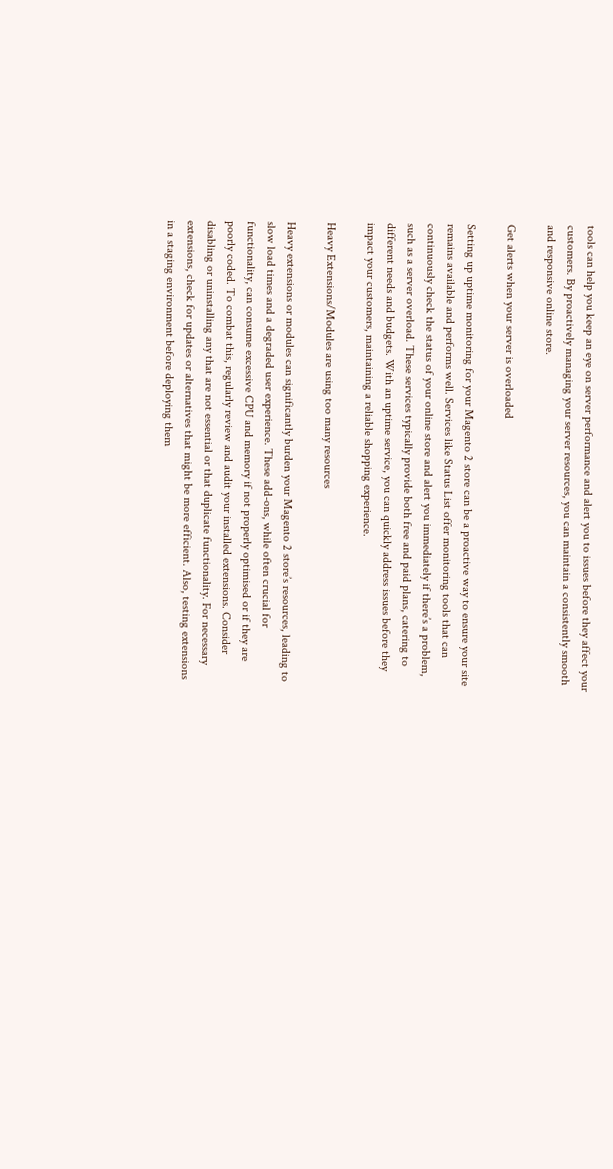tools can help you keep an eye on server performance and alert you to issues before they affect your customers. By proactively managing your server resources, you can maintain a consistently smooth and responsive online store.

Get alerts when your server is overloaded

Setting up uptime monitoring for your Magento 2 store can be a proactive way to ensure your site remains available and performs well. Services like Status List offer monitoring tools that can continuously check the status of your online store and alert you immediately if there’s a problem, such as a server overload. These services typically provide both free and paid plans, catering to different needs and budgets. With an uptime service, you can quickly address issues before they impact your customers, maintaining a reliable shopping experience.

Heavy Extensions/Modules are using too many resources

Heavy extensions or modules can significantly burden your Magento 2 store’s resources, leading to slow load times and a degraded user experience. These add-ons, while often crucial for functionality, can consume excessive CPU and memory if not properly optimised or if they are poorly coded. To combat this, regularly review and audit your installed extensions. Consider disabling or uninstalling any that are not essential or that duplicate functionality. For necessary extensions, check for updates or alternatives that might be more efficient. Also, testing extensions in a staging environment before deploying them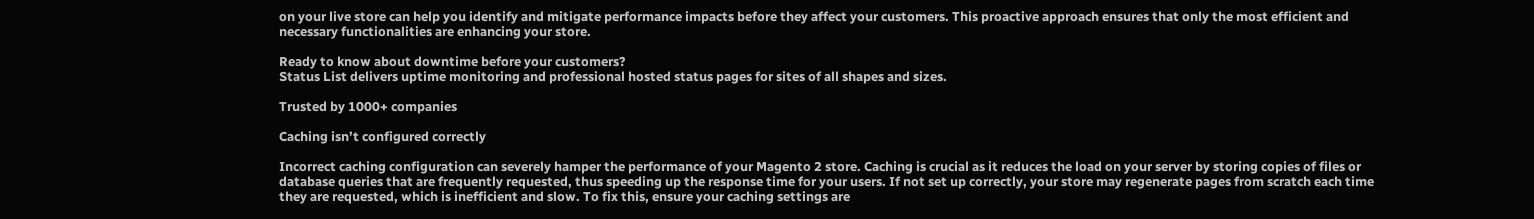on your live store can help you identify and mitigate performance impacts before they affect your customers. This proactive approach ensures that only the most efficient and necessary functionalities are enhancing your store.

Ready to know about downtime before your customers?
Status List delivers uptime monitoring and professional hosted status pages for sites of all shapes and sizes.

Trusted by 1000+ companies

Caching isn’t configured correctly

Incorrect caching configuration can severely hamper the performance of your Magento 2 store. Caching is crucial as it reduces the load on your server by storing copies of files or database queries that are frequently requested, thus speeding up the response time for your users. If not set up correctly, your store may regenerate pages from scratch each time they are requested, which is inefficient and slow. To fix this, ensure your caching settings are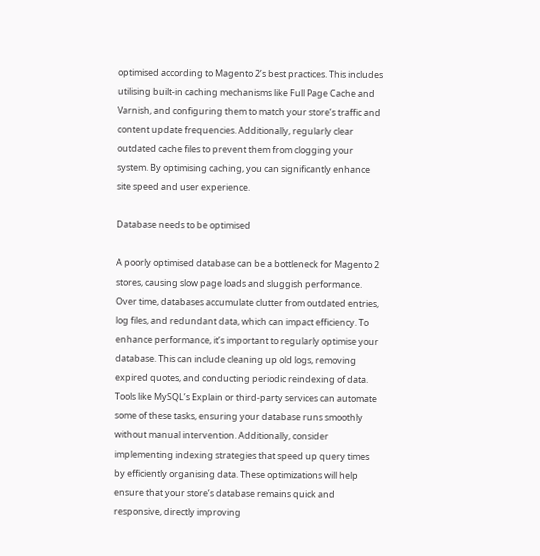optimised according to Magento 2’s best practices. This includes utilising built-in caching mechanisms like Full Page Cache and Varnish, and configuring them to match your store’s traffic and content update frequencies. Additionally, regularly clear outdated cache files to prevent them from clogging your system. By optimising caching, you can significantly enhance site speed and user experience.

Database needs to be optimised

A poorly optimised database can be a bottleneck for Magento 2 stores, causing slow page loads and sluggish performance. Over time, databases accumulate clutter from outdated entries, log files, and redundant data, which can impact efficiency. To enhance performance, it’s important to regularly optimise your database. This can include cleaning up old logs, removing expired quotes, and conducting periodic reindexing of data. Tools like MySQL’s Explain or third-party services can automate some of these tasks, ensuring your database runs smoothly without manual intervention. Additionally, consider implementing indexing strategies that speed up query times by efficiently organising data. These optimizations will help ensure that your store’s database remains quick and responsive, directly improving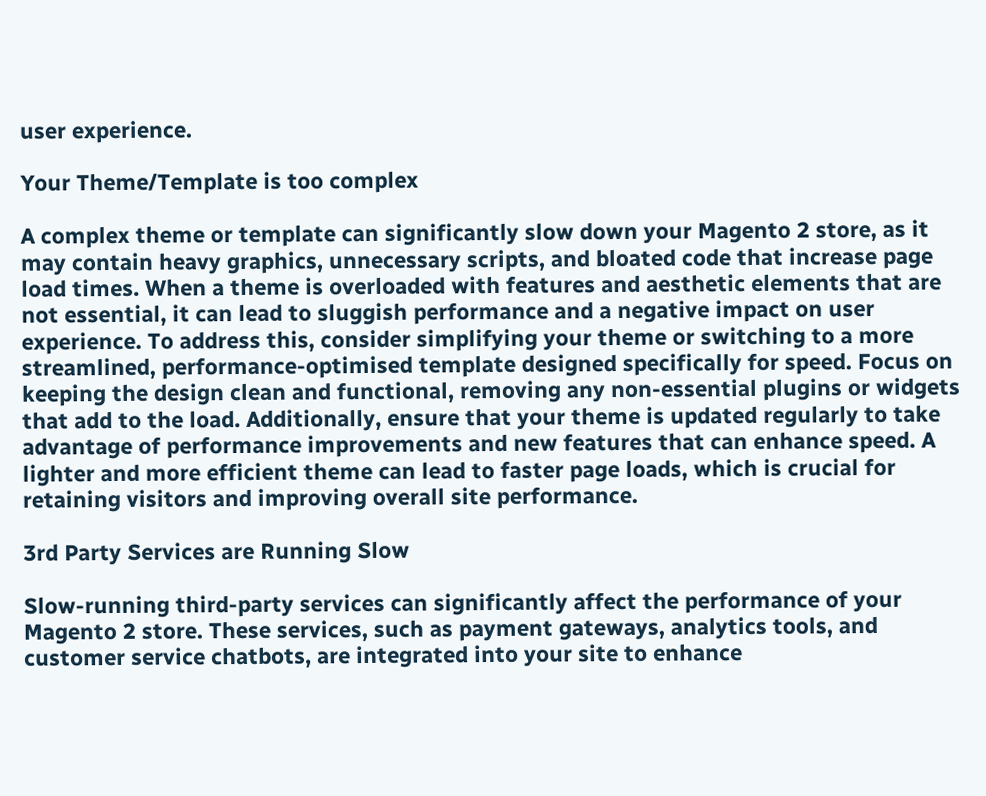user experience.

Your Theme/Template is too complex

A complex theme or template can significantly slow down your Magento 2 store, as it may contain heavy graphics, unnecessary scripts, and bloated code that increase page load times. When a theme is overloaded with features and aesthetic elements that are not essential, it can lead to sluggish performance and a negative impact on user experience. To address this, consider simplifying your theme or switching to a more streamlined, performance-optimised template designed specifically for speed. Focus on keeping the design clean and functional, removing any non-essential plugins or widgets that add to the load. Additionally, ensure that your theme is updated regularly to take advantage of performance improvements and new features that can enhance speed. A lighter and more efficient theme can lead to faster page loads, which is crucial for retaining visitors and improving overall site performance.

3rd Party Services are Running Slow

Slow-running third-party services can significantly affect the performance of your Magento 2 store. These services, such as payment gateways, analytics tools, and customer service chatbots, are integrated into your site to enhance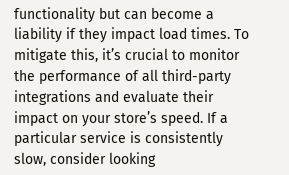functionality but can become a liability if they impact load times. To mitigate this, it’s crucial to monitor the performance of all third-party integrations and evaluate their impact on your store’s speed. If a particular service is consistently slow, consider looking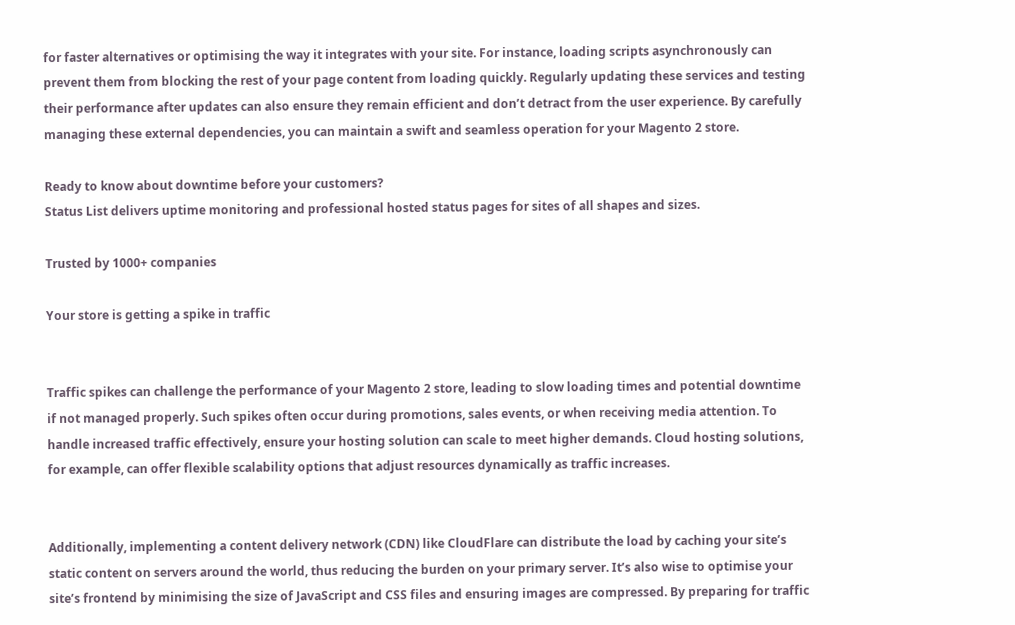for faster alternatives or optimising the way it integrates with your site. For instance, loading scripts asynchronously can prevent them from blocking the rest of your page content from loading quickly. Regularly updating these services and testing their performance after updates can also ensure they remain efficient and don’t detract from the user experience. By carefully managing these external dependencies, you can maintain a swift and seamless operation for your Magento 2 store.

Ready to know about downtime before your customers?
Status List delivers uptime monitoring and professional hosted status pages for sites of all shapes and sizes.

Trusted by 1000+ companies

Your store is getting a spike in traffic


Traffic spikes can challenge the performance of your Magento 2 store, leading to slow loading times and potential downtime if not managed properly. Such spikes often occur during promotions, sales events, or when receiving media attention. To handle increased traffic effectively, ensure your hosting solution can scale to meet higher demands. Cloud hosting solutions, for example, can offer flexible scalability options that adjust resources dynamically as traffic increases.


Additionally, implementing a content delivery network (CDN) like CloudFlare can distribute the load by caching your site’s static content on servers around the world, thus reducing the burden on your primary server. It’s also wise to optimise your site’s frontend by minimising the size of JavaScript and CSS files and ensuring images are compressed. By preparing for traffic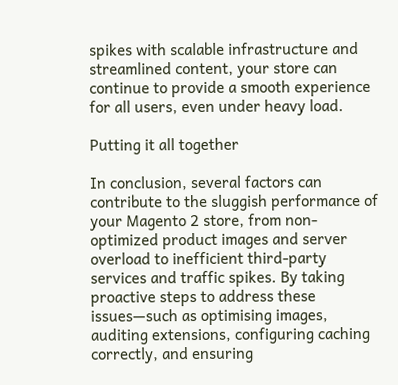spikes with scalable infrastructure and streamlined content, your store can continue to provide a smooth experience for all users, even under heavy load.

Putting it all together

In conclusion, several factors can contribute to the sluggish performance of your Magento 2 store, from non-optimized product images and server overload to inefficient third-party services and traffic spikes. By taking proactive steps to address these issues—such as optimising images, auditing extensions, configuring caching correctly, and ensuring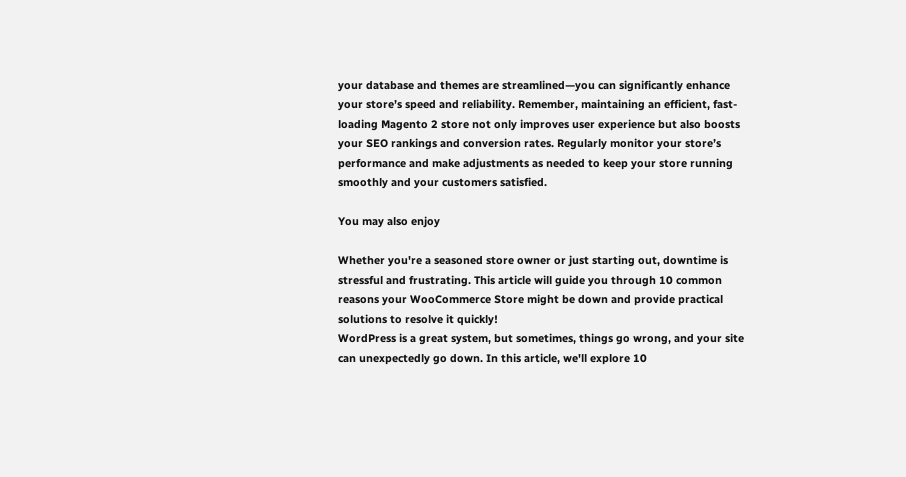your database and themes are streamlined—you can significantly enhance your store’s speed and reliability. Remember, maintaining an efficient, fast-loading Magento 2 store not only improves user experience but also boosts your SEO rankings and conversion rates. Regularly monitor your store’s performance and make adjustments as needed to keep your store running smoothly and your customers satisfied.

You may also enjoy

Whether you're a seasoned store owner or just starting out, downtime is stressful and frustrating. This article will guide you through 10 common reasons your WooCommerce Store might be down and provide practical solutions to resolve it quickly!
WordPress is a great system, but sometimes, things go wrong, and your site can unexpectedly go down. In this article, we'll explore 10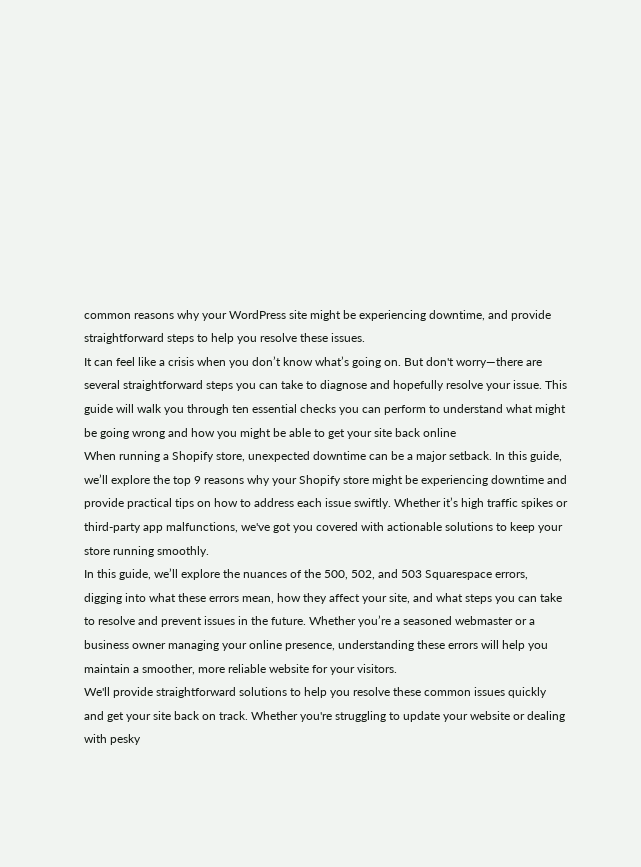common reasons why your WordPress site might be experiencing downtime, and provide straightforward steps to help you resolve these issues.
It can feel like a crisis when you don’t know what’s going on. But don't worry—there are several straightforward steps you can take to diagnose and hopefully resolve your issue. This guide will walk you through ten essential checks you can perform to understand what might be going wrong and how you might be able to get your site back online
When running a Shopify store, unexpected downtime can be a major setback. In this guide, we’ll explore the top 9 reasons why your Shopify store might be experiencing downtime and provide practical tips on how to address each issue swiftly. Whether it’s high traffic spikes or third-party app malfunctions, we've got you covered with actionable solutions to keep your store running smoothly.
In this guide, we’ll explore the nuances of the 500, 502, and 503 Squarespace errors, digging into what these errors mean, how they affect your site, and what steps you can take to resolve and prevent issues in the future. Whether you’re a seasoned webmaster or a business owner managing your online presence, understanding these errors will help you maintain a smoother, more reliable website for your visitors.
We'll provide straightforward solutions to help you resolve these common issues quickly and get your site back on track. Whether you're struggling to update your website or dealing with pesky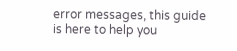error messages, this guide is here to help you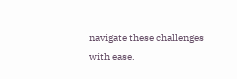navigate these challenges with ease.